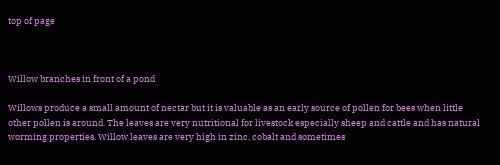top of page



Willow branches in front of a pond

Willows produce a small amount of nectar but it is valuable as an early source of pollen for bees when little other pollen is around. The leaves are very nutritional for livestock especially sheep and cattle and has natural worming properties. Willow leaves are very high in zinc, cobalt and sometimes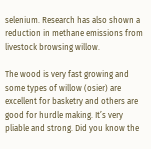selenium. Research has also shown a reduction in methane emissions from livestock browsing willow.

The wood is very fast growing and some types of willow (osier) are excellent for basketry and others are good for hurdle making. It’s very pliable and strong. Did you know the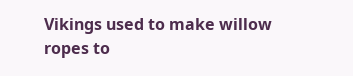Vikings used to make willow ropes to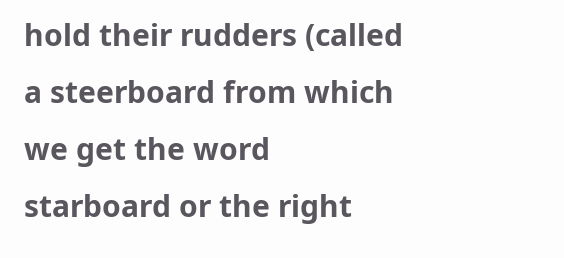hold their rudders (called a steerboard from which we get the word starboard or the right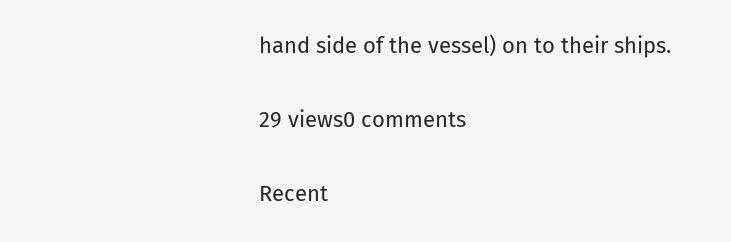hand side of the vessel) on to their ships.

29 views0 comments

Recent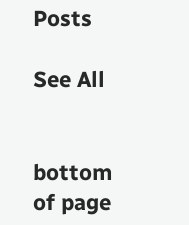Posts

See All


bottom of page